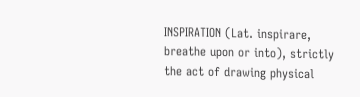INSPIRATION (Lat. inspirare, breathe upon or into), strictly the act of drawing physical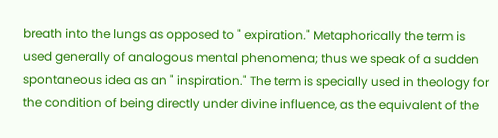breath into the lungs as opposed to " expiration." Metaphorically the term is used generally of analogous mental phenomena; thus we speak of a sudden spontaneous idea as an " inspiration." The term is specially used in theology for the condition of being directly under divine influence, as the equivalent of the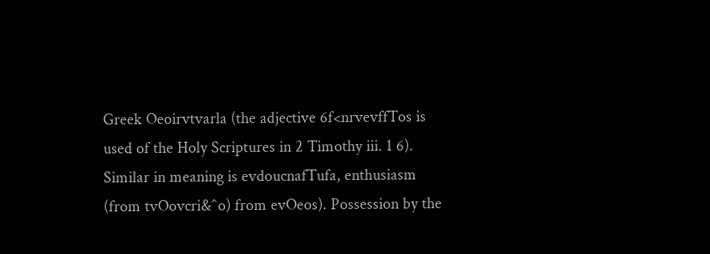Greek Oeoirvtvarla (the adjective 6f<nrvevffTos is used of the Holy Scriptures in 2 Timothy iii. 1 6). Similar in meaning is evdoucnafTufa, enthusiasm (from tvOovcri&^o) from evOeos). Possession by the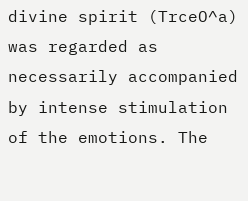divine spirit (TrceO^a) was regarded as necessarily accompanied by intense stimulation of the emotions. The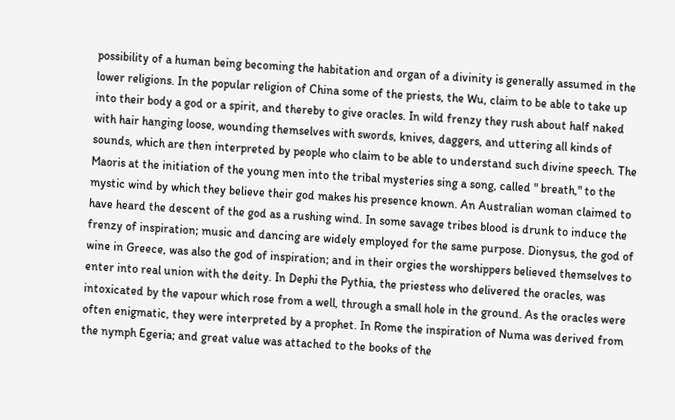possibility of a human being becoming the habitation and organ of a divinity is generally assumed in the lower religions. In the popular religion of China some of the priests, the Wu, claim to be able to take up into their body a god or a spirit, and thereby to give oracles. In wild frenzy they rush about half naked with hair hanging loose, wounding themselves with swords, knives, daggers, and uttering all kinds of sounds, which are then interpreted by people who claim to be able to understand such divine speech. The Maoris at the initiation of the young men into the tribal mysteries sing a song, called " breath," to the mystic wind by which they believe their god makes his presence known. An Australian woman claimed to have heard the descent of the god as a rushing wind. In some savage tribes blood is drunk to induce the frenzy of inspiration; music and dancing are widely employed for the same purpose. Dionysus, the god of wine in Greece, was also the god of inspiration; and in their orgies the worshippers believed themselves to enter into real union with the deity. In Dephi the Pythia, the priestess who delivered the oracles, was intoxicated by the vapour which rose from a well, through a small hole in the ground. As the oracles were often enigmatic, they were interpreted by a prophet. In Rome the inspiration of Numa was derived from the nymph Egeria; and great value was attached to the books of the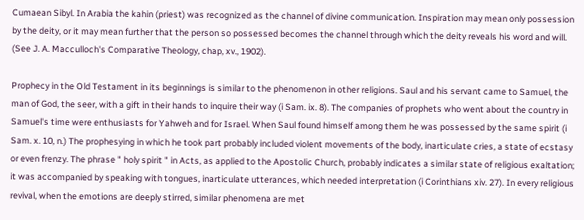Cumaean Sibyl. In Arabia the kahin (priest) was recognized as the channel of divine communication. Inspiration may mean only possession by the deity, or it may mean further that the person so possessed becomes the channel through which the deity reveals his word and will. (See J. A. Macculloch's Comparative Theology, chap, xv., 1902).

Prophecy in the Old Testament in its beginnings is similar to the phenomenon in other religions. Saul and his servant came to Samuel, the man of God, the seer, with a gift in their hands to inquire their way (i Sam. ix. 8). The companies of prophets who went about the country in Samuel's time were enthusiasts for Yahweh and for Israel. When Saul found himself among them he was possessed by the same spirit (i Sam. x. 10, n.) The prophesying in which he took part probably included violent movements of the body, inarticulate cries, a state of ecstasy or even frenzy. The phrase " holy spirit " in Acts, as applied to the Apostolic Church, probably indicates a similar state of religious exaltation; it was accompanied by speaking with tongues, inarticulate utterances, which needed interpretation (i Corinthians xiv. 27). In every religious revival, when the emotions are deeply stirred, similar phenomena are met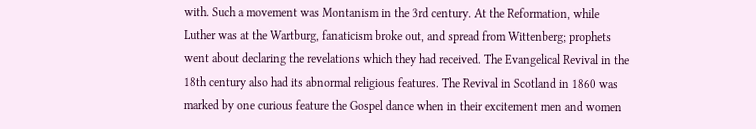with. Such a movement was Montanism in the 3rd century. At the Reformation, while Luther was at the Wartburg, fanaticism broke out, and spread from Wittenberg; prophets went about declaring the revelations which they had received. The Evangelical Revival in the 18th century also had its abnormal religious features. The Revival in Scotland in 1860 was marked by one curious feature the Gospel dance when in their excitement men and women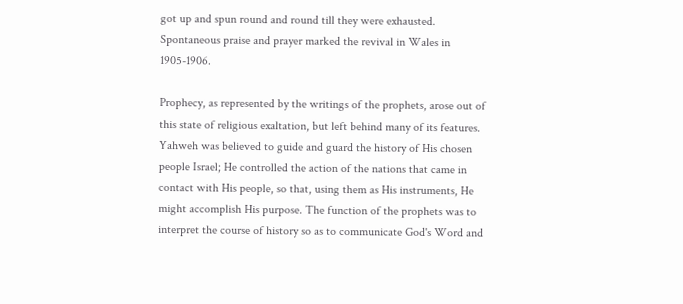got up and spun round and round till they were exhausted. Spontaneous praise and prayer marked the revival in Wales in 1905-1906.

Prophecy, as represented by the writings of the prophets, arose out of this state of religious exaltation, but left behind many of its features. Yahweh was believed to guide and guard the history of His chosen people Israel; He controlled the action of the nations that came in contact with His people, so that, using them as His instruments, He might accomplish His purpose. The function of the prophets was to interpret the course of history so as to communicate God's Word and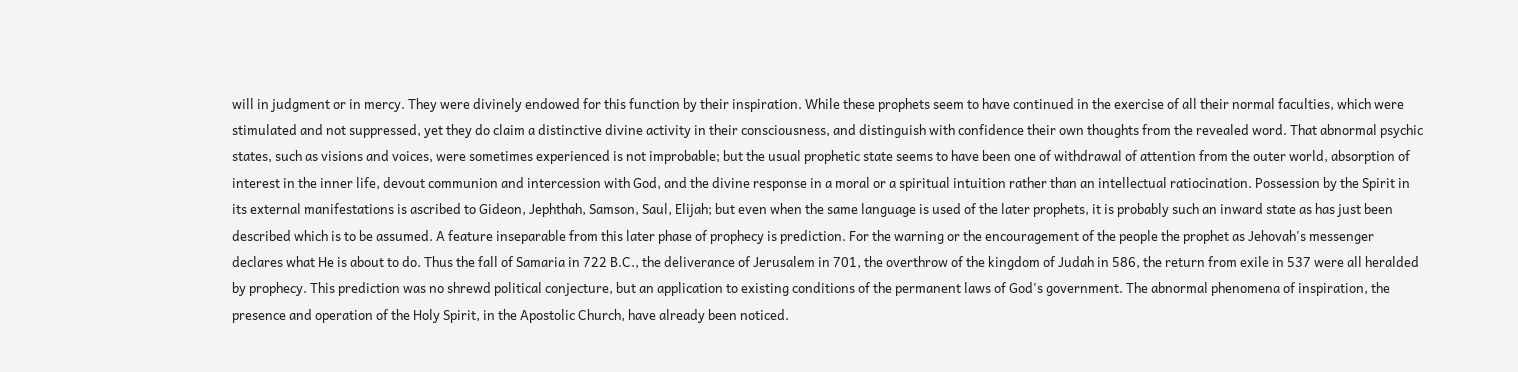will in judgment or in mercy. They were divinely endowed for this function by their inspiration. While these prophets seem to have continued in the exercise of all their normal faculties, which were stimulated and not suppressed, yet they do claim a distinctive divine activity in their consciousness, and distinguish with confidence their own thoughts from the revealed word. That abnormal psychic states, such as visions and voices, were sometimes experienced is not improbable; but the usual prophetic state seems to have been one of withdrawal of attention from the outer world, absorption of interest in the inner life, devout communion and intercession with God, and the divine response in a moral or a spiritual intuition rather than an intellectual ratiocination. Possession by the Spirit in its external manifestations is ascribed to Gideon, Jephthah, Samson, Saul, Elijah; but even when the same language is used of the later prophets, it is probably such an inward state as has just been described which is to be assumed. A feature inseparable from this later phase of prophecy is prediction. For the warning or the encouragement of the people the prophet as Jehovah's messenger declares what He is about to do. Thus the fall of Samaria in 722 B.C., the deliverance of Jerusalem in 701, the overthrow of the kingdom of Judah in 586, the return from exile in 537 were all heralded by prophecy. This prediction was no shrewd political conjecture, but an application to existing conditions of the permanent laws of God's government. The abnormal phenomena of inspiration, the presence and operation of the Holy Spirit, in the Apostolic Church, have already been noticed.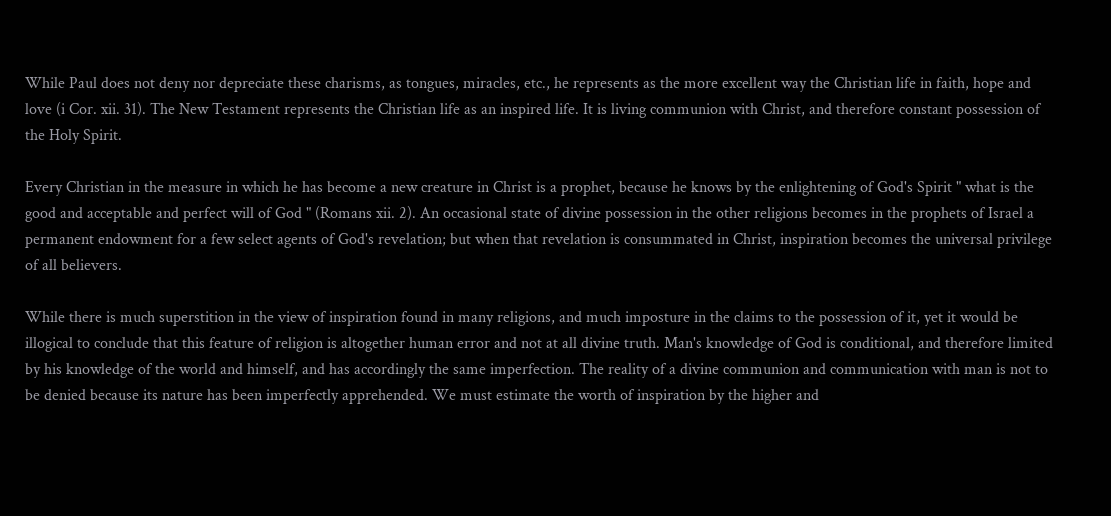While Paul does not deny nor depreciate these charisms, as tongues, miracles, etc., he represents as the more excellent way the Christian life in faith, hope and love (i Cor. xii. 31). The New Testament represents the Christian life as an inspired life. It is living communion with Christ, and therefore constant possession of the Holy Spirit.

Every Christian in the measure in which he has become a new creature in Christ is a prophet, because he knows by the enlightening of God's Spirit " what is the good and acceptable and perfect will of God " (Romans xii. 2). An occasional state of divine possession in the other religions becomes in the prophets of Israel a permanent endowment for a few select agents of God's revelation; but when that revelation is consummated in Christ, inspiration becomes the universal privilege of all believers.

While there is much superstition in the view of inspiration found in many religions, and much imposture in the claims to the possession of it, yet it would be illogical to conclude that this feature of religion is altogether human error and not at all divine truth. Man's knowledge of God is conditional, and therefore limited by his knowledge of the world and himself, and has accordingly the same imperfection. The reality of a divine communion and communication with man is not to be denied because its nature has been imperfectly apprehended. We must estimate the worth of inspiration by the higher and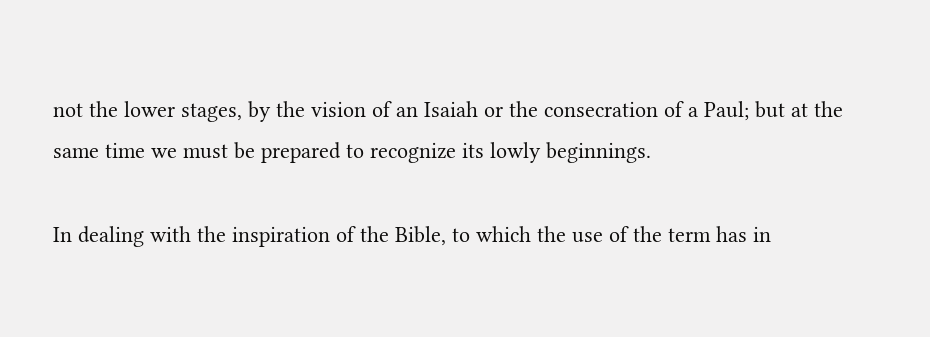not the lower stages, by the vision of an Isaiah or the consecration of a Paul; but at the same time we must be prepared to recognize its lowly beginnings.

In dealing with the inspiration of the Bible, to which the use of the term has in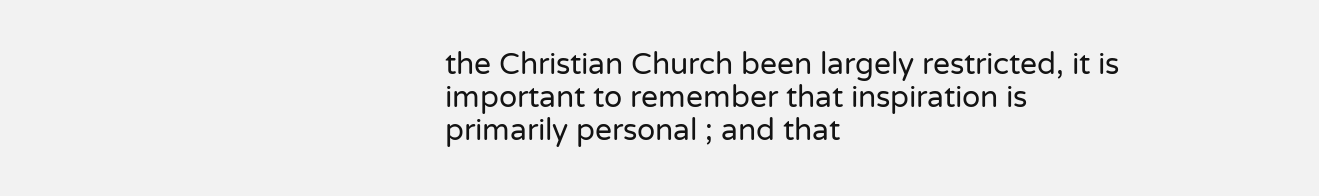the Christian Church been largely restricted, it is important to remember that inspiration is primarily personal ; and that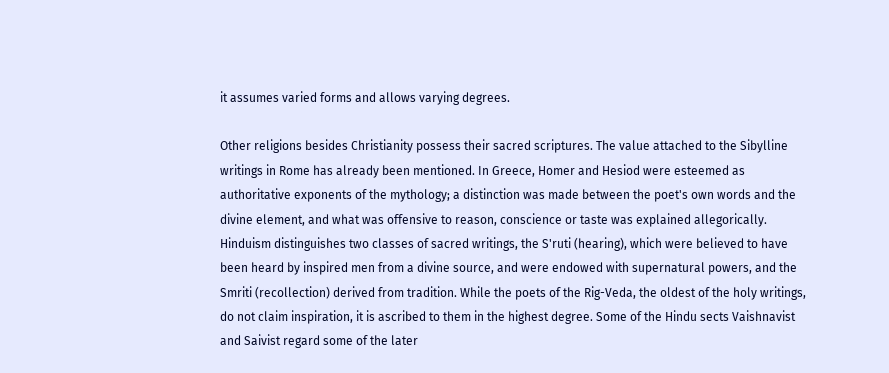it assumes varied forms and allows varying degrees.

Other religions besides Christianity possess their sacred scriptures. The value attached to the Sibylline writings in Rome has already been mentioned. In Greece, Homer and Hesiod were esteemed as authoritative exponents of the mythology; a distinction was made between the poet's own words and the divine element, and what was offensive to reason, conscience or taste was explained allegorically. Hinduism distinguishes two classes of sacred writings, the S'ruti (hearing), which were believed to have been heard by inspired men from a divine source, and were endowed with supernatural powers, and the Smriti (recollection) derived from tradition. While the poets of the Rig-Veda, the oldest of the holy writings, do not claim inspiration, it is ascribed to them in the highest degree. Some of the Hindu sects Vaishnavist and Saivist regard some of the later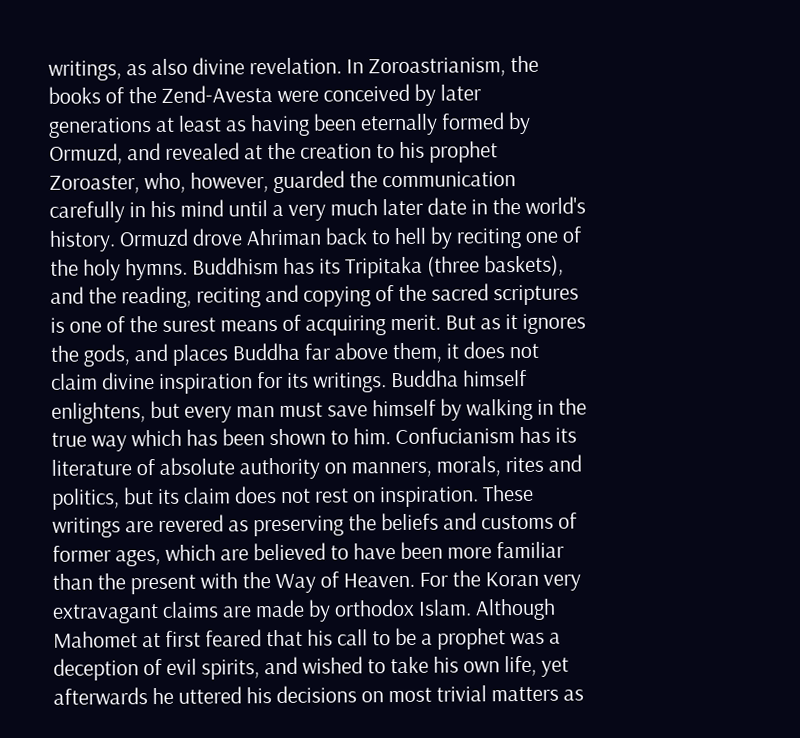writings, as also divine revelation. In Zoroastrianism, the books of the Zend-Avesta were conceived by later generations at least as having been eternally formed by Ormuzd, and revealed at the creation to his prophet Zoroaster, who, however, guarded the communication carefully in his mind until a very much later date in the world's history. Ormuzd drove Ahriman back to hell by reciting one of the holy hymns. Buddhism has its Tripitaka (three baskets), and the reading, reciting and copying of the sacred scriptures is one of the surest means of acquiring merit. But as it ignores the gods, and places Buddha far above them, it does not claim divine inspiration for its writings. Buddha himself enlightens, but every man must save himself by walking in the true way which has been shown to him. Confucianism has its literature of absolute authority on manners, morals, rites and politics, but its claim does not rest on inspiration. These writings are revered as preserving the beliefs and customs of former ages, which are believed to have been more familiar than the present with the Way of Heaven. For the Koran very extravagant claims are made by orthodox Islam. Although Mahomet at first feared that his call to be a prophet was a deception of evil spirits, and wished to take his own life, yet afterwards he uttered his decisions on most trivial matters as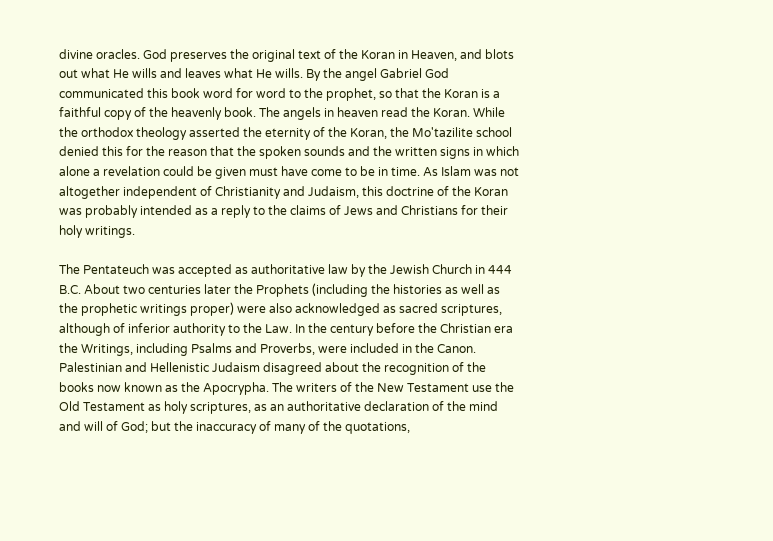divine oracles. God preserves the original text of the Koran in Heaven, and blots out what He wills and leaves what He wills. By the angel Gabriel God communicated this book word for word to the prophet, so that the Koran is a faithful copy of the heavenly book. The angels in heaven read the Koran. While the orthodox theology asserted the eternity of the Koran, the Mo'tazilite school denied this for the reason that the spoken sounds and the written signs in which alone a revelation could be given must have come to be in time. As Islam was not altogether independent of Christianity and Judaism, this doctrine of the Koran was probably intended as a reply to the claims of Jews and Christians for their holy writings.

The Pentateuch was accepted as authoritative law by the Jewish Church in 444 B.C. About two centuries later the Prophets (including the histories as well as the prophetic writings proper) were also acknowledged as sacred scriptures, although of inferior authority to the Law. In the century before the Christian era the Writings, including Psalms and Proverbs, were included in the Canon. Palestinian and Hellenistic Judaism disagreed about the recognition of the books now known as the Apocrypha. The writers of the New Testament use the Old Testament as holy scriptures, as an authoritative declaration of the mind and will of God; but the inaccuracy of many of the quotations,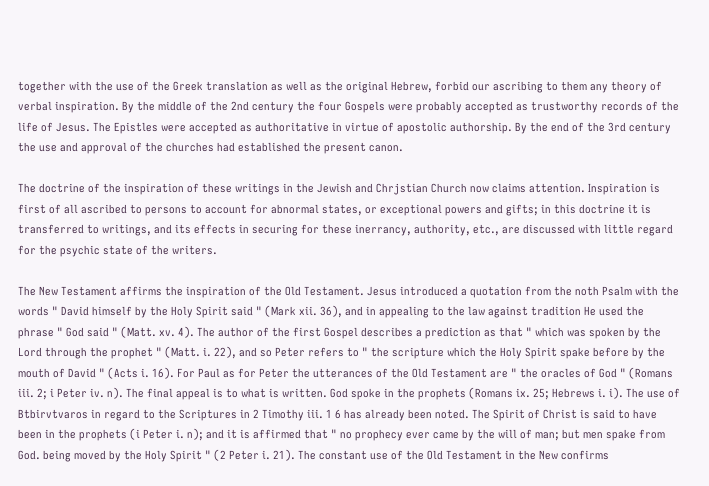together with the use of the Greek translation as well as the original Hebrew, forbid our ascribing to them any theory of verbal inspiration. By the middle of the 2nd century the four Gospels were probably accepted as trustworthy records of the life of Jesus. The Epistles were accepted as authoritative in virtue of apostolic authorship. By the end of the 3rd century the use and approval of the churches had established the present canon.

The doctrine of the inspiration of these writings in the Jewish and Chrjstian Church now claims attention. Inspiration is first of all ascribed to persons to account for abnormal states, or exceptional powers and gifts; in this doctrine it is transferred to writings, and its effects in securing for these inerrancy, authority, etc., are discussed with little regard for the psychic state of the writers.

The New Testament affirms the inspiration of the Old Testament. Jesus introduced a quotation from the noth Psalm with the words " David himself by the Holy Spirit said " (Mark xii. 36), and in appealing to the law against tradition He used the phrase " God said " (Matt. xv. 4). The author of the first Gospel describes a prediction as that " which was spoken by the Lord through the prophet " (Matt. i. 22), and so Peter refers to " the scripture which the Holy Spirit spake before by the mouth of David " (Acts i. 16). For Paul as for Peter the utterances of the Old Testament are " the oracles of God " (Romans iii. 2; i Peter iv. n). The final appeal is to what is written. God spoke in the prophets (Romans ix. 25; Hebrews i. i). The use of Btbirvtvaros in regard to the Scriptures in 2 Timothy iii. 1 6 has already been noted. The Spirit of Christ is said to have been in the prophets (i Peter i. n); and it is affirmed that " no prophecy ever came by the will of man; but men spake from God. being moved by the Holy Spirit " (2 Peter i. 21). The constant use of the Old Testament in the New confirms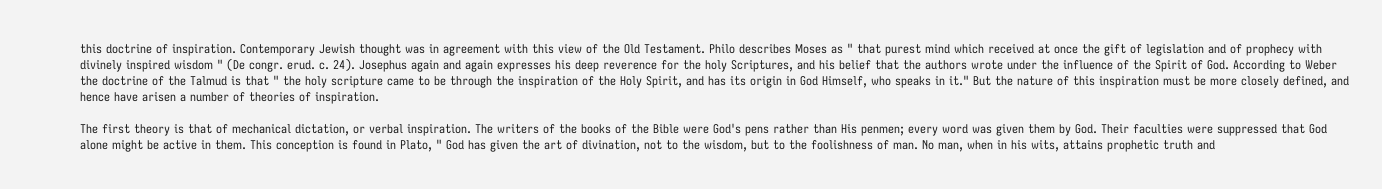this doctrine of inspiration. Contemporary Jewish thought was in agreement with this view of the Old Testament. Philo describes Moses as " that purest mind which received at once the gift of legislation and of prophecy with divinely inspired wisdom " (De congr. erud. c. 24). Josephus again and again expresses his deep reverence for the holy Scriptures, and his belief that the authors wrote under the influence of the Spirit of God. According to Weber the doctrine of the Talmud is that " the holy scripture came to be through the inspiration of the Holy Spirit, and has its origin in God Himself, who speaks in it." But the nature of this inspiration must be more closely defined, and hence have arisen a number of theories of inspiration.

The first theory is that of mechanical dictation, or verbal inspiration. The writers of the books of the Bible were God's pens rather than His penmen; every word was given them by God. Their faculties were suppressed that God alone might be active in them. This conception is found in Plato, " God has given the art of divination, not to the wisdom, but to the foolishness of man. No man, when in his wits, attains prophetic truth and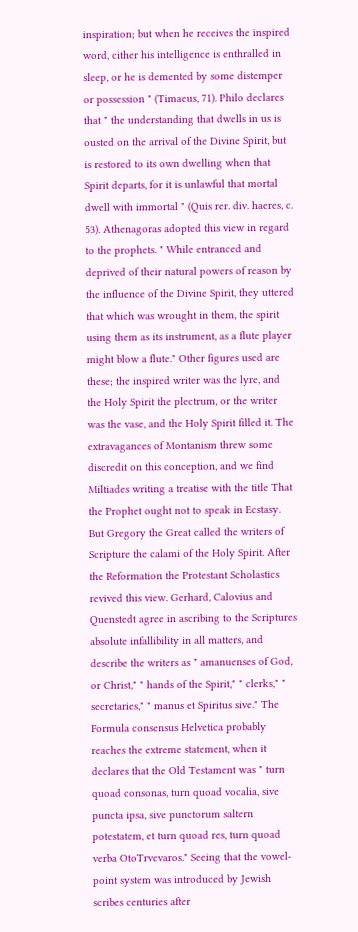inspiration; but when he receives the inspired word, cither his intelligence is enthralled in sleep, or he is demented by some distemper or possession " (Timaeus, 71). Philo declares that " the understanding that dwells in us is ousted on the arrival of the Divine Spirit, but is restored to its own dwelling when that Spirit departs, for it is unlawful that mortal dwell with immortal " (Quis rer. div. haeres, c. 53). Athenagoras adopted this view in regard to the prophets. " While entranced and deprived of their natural powers of reason by the influence of the Divine Spirit, they uttered that which was wrought in them, the spirit using them as its instrument, as a flute player might blow a flute." Other figures used are these; the inspired writer was the lyre, and the Holy Spirit the plectrum, or the writer was the vase, and the Holy Spirit filled it. The extravagances of Montanism threw some discredit on this conception, and we find Miltiades writing a treatise with the title That the Prophet ought not to speak in Ecstasy. But Gregory the Great called the writers of Scripture the calami of the Holy Spirit. After the Reformation the Protestant Scholastics revived this view. Gerhard, Calovius and Quenstedt agree in ascribing to the Scriptures absolute infallibility in all matters, and describe the writers as " amanuenses of God, or Christ," " hands of the Spirit," " clerks," " secretaries," " manus et Spiritus sive." The Formula consensus Helvetica probably reaches the extreme statement, when it declares that the Old Testament was " turn quoad consonas, turn quoad vocalia, sive puncta ipsa, sive punctorum saltern potestatem, et turn quoad res, turn quoad verba OtoTrvevaros." Seeing that the vowel-point system was introduced by Jewish scribes centuries after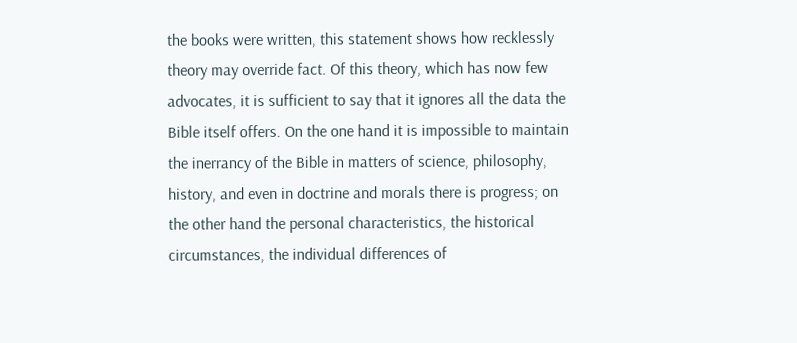the books were written, this statement shows how recklessly theory may override fact. Of this theory, which has now few advocates, it is sufficient to say that it ignores all the data the Bible itself offers. On the one hand it is impossible to maintain the inerrancy of the Bible in matters of science, philosophy, history, and even in doctrine and morals there is progress; on the other hand the personal characteristics, the historical circumstances, the individual differences of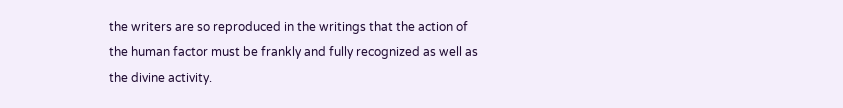the writers are so reproduced in the writings that the action of the human factor must be frankly and fully recognized as well as the divine activity.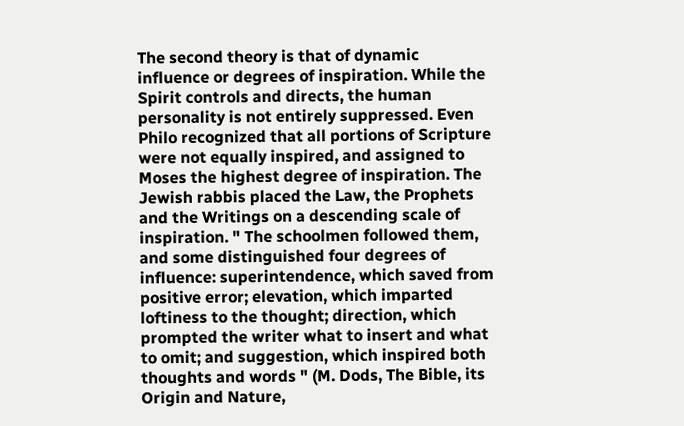The second theory is that of dynamic influence or degrees of inspiration. While the Spirit controls and directs, the human personality is not entirely suppressed. Even Philo recognized that all portions of Scripture were not equally inspired, and assigned to Moses the highest degree of inspiration. The Jewish rabbis placed the Law, the Prophets and the Writings on a descending scale of inspiration. " The schoolmen followed them, and some distinguished four degrees of influence: superintendence, which saved from positive error; elevation, which imparted loftiness to the thought; direction, which prompted the writer what to insert and what to omit; and suggestion, which inspired both thoughts and words " (M. Dods, The Bible, its Origin and Nature,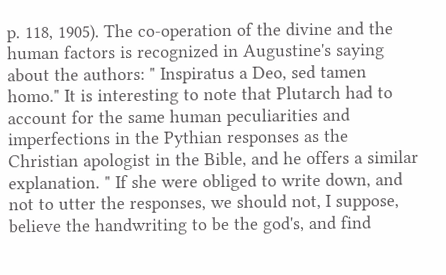p. 118, 1905). The co-operation of the divine and the human factors is recognized in Augustine's saying about the authors: " Inspiratus a Deo, sed tamen homo." It is interesting to note that Plutarch had to account for the same human peculiarities and imperfections in the Pythian responses as the Christian apologist in the Bible, and he offers a similar explanation. " If she were obliged to write down, and not to utter the responses, we should not, I suppose, believe the handwriting to be the god's, and find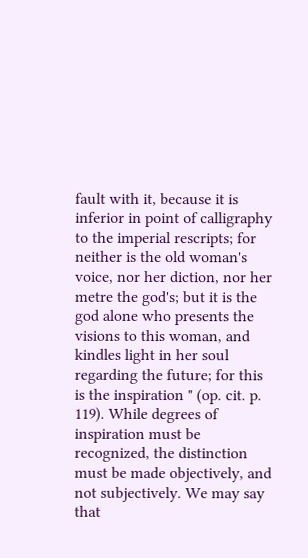fault with it, because it is inferior in point of calligraphy to the imperial rescripts; for neither is the old woman's voice, nor her diction, nor her metre the god's; but it is the god alone who presents the visions to this woman, and kindles light in her soul regarding the future; for this is the inspiration " (op. cit. p. 119). While degrees of inspiration must be recognized, the distinction must be made objectively, and not subjectively. We may say that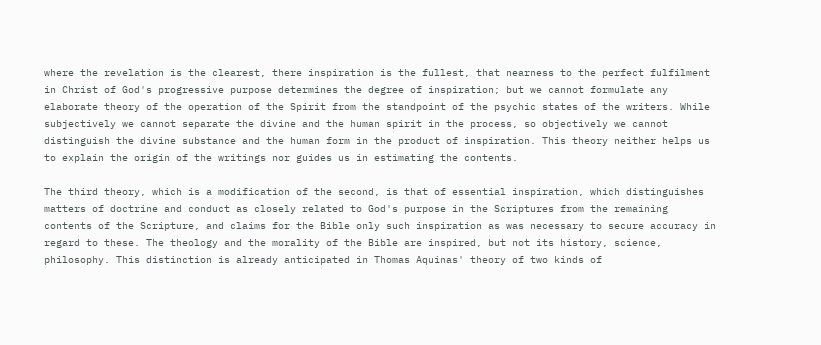where the revelation is the clearest, there inspiration is the fullest, that nearness to the perfect fulfilment in Christ of God's progressive purpose determines the degree of inspiration; but we cannot formulate any elaborate theory of the operation of the Spirit from the standpoint of the psychic states of the writers. While subjectively we cannot separate the divine and the human spirit in the process, so objectively we cannot distinguish the divine substance and the human form in the product of inspiration. This theory neither helps us to explain the origin of the writings nor guides us in estimating the contents.

The third theory, which is a modification of the second, is that of essential inspiration, which distinguishes matters of doctrine and conduct as closely related to God's purpose in the Scriptures from the remaining contents of the Scripture, and claims for the Bible only such inspiration as was necessary to secure accuracy in regard to these. The theology and the morality of the Bible are inspired, but not its history, science, philosophy. This distinction is already anticipated in Thomas Aquinas' theory of two kinds of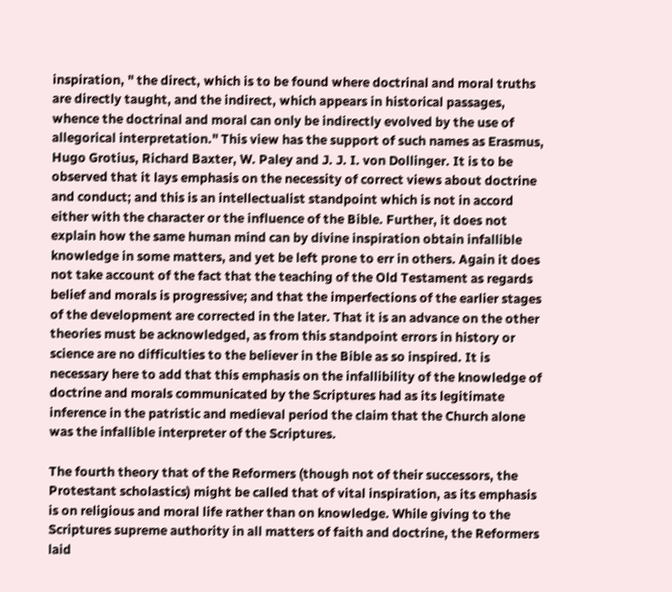inspiration, " the direct, which is to be found where doctrinal and moral truths are directly taught, and the indirect, which appears in historical passages, whence the doctrinal and moral can only be indirectly evolved by the use of allegorical interpretation." This view has the support of such names as Erasmus, Hugo Grotius, Richard Baxter, W. Paley and J. J. I. von Dollinger. It is to be observed that it lays emphasis on the necessity of correct views about doctrine and conduct; and this is an intellectualist standpoint which is not in accord either with the character or the influence of the Bible. Further, it does not explain how the same human mind can by divine inspiration obtain infallible knowledge in some matters, and yet be left prone to err in others. Again it does not take account of the fact that the teaching of the Old Testament as regards belief and morals is progressive; and that the imperfections of the earlier stages of the development are corrected in the later. That it is an advance on the other theories must be acknowledged, as from this standpoint errors in history or science are no difficulties to the believer in the Bible as so inspired. It is necessary here to add that this emphasis on the infallibility of the knowledge of doctrine and morals communicated by the Scriptures had as its legitimate inference in the patristic and medieval period the claim that the Church alone was the infallible interpreter of the Scriptures.

The fourth theory that of the Reformers (though not of their successors, the Protestant scholastics) might be called that of vital inspiration, as its emphasis is on religious and moral life rather than on knowledge. While giving to the Scriptures supreme authority in all matters of faith and doctrine, the Reformers laid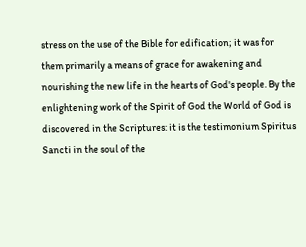stress on the use of the Bible for edification; it was for them primarily a means of grace for awakening and nourishing the new life in the hearts of God's people. By the enlightening work of the Spirit of God the World of God is discovered in the Scriptures: it is the testimonium Spiritus Sancti in the soul of the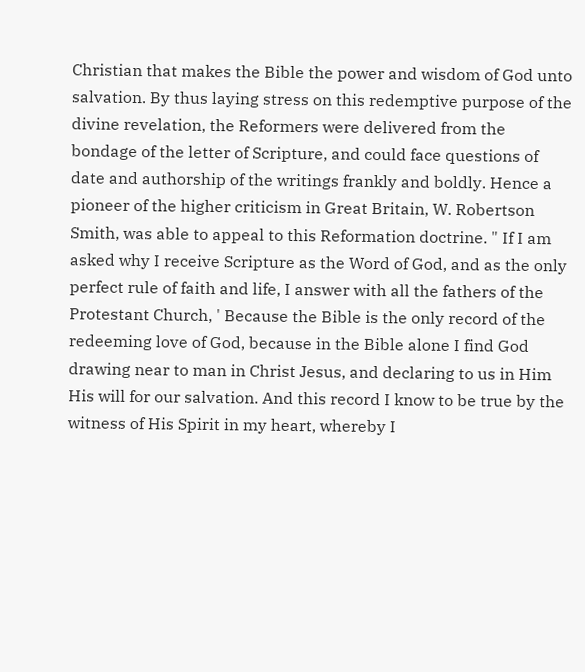Christian that makes the Bible the power and wisdom of God unto salvation. By thus laying stress on this redemptive purpose of the divine revelation, the Reformers were delivered from the bondage of the letter of Scripture, and could face questions of date and authorship of the writings frankly and boldly. Hence a pioneer of the higher criticism in Great Britain, W. Robertson Smith, was able to appeal to this Reformation doctrine. " If I am asked why I receive Scripture as the Word of God, and as the only perfect rule of faith and life, I answer with all the fathers of the Protestant Church, ' Because the Bible is the only record of the redeeming love of God, because in the Bible alone I find God drawing near to man in Christ Jesus, and declaring to us in Him His will for our salvation. And this record I know to be true by the witness of His Spirit in my heart, whereby I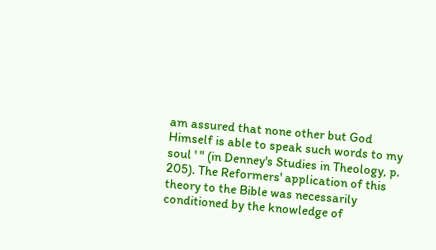am assured that none other but God Himself is able to speak such words to my soul ' " (in Denney's Studies in Theology, p. 205). The Reformers' application of this theory to the Bible was necessarily conditioned by the knowledge of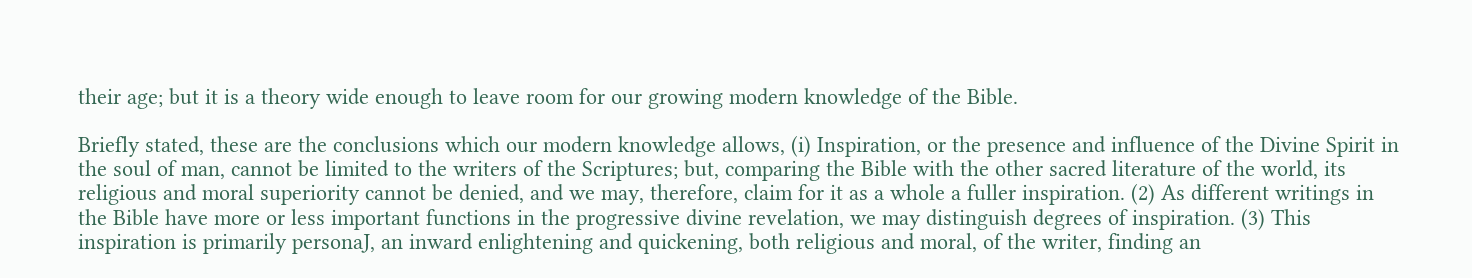their age; but it is a theory wide enough to leave room for our growing modern knowledge of the Bible.

Briefly stated, these are the conclusions which our modern knowledge allows, (i) Inspiration, or the presence and influence of the Divine Spirit in the soul of man, cannot be limited to the writers of the Scriptures; but, comparing the Bible with the other sacred literature of the world, its religious and moral superiority cannot be denied, and we may, therefore, claim for it as a whole a fuller inspiration. (2) As different writings in the Bible have more or less important functions in the progressive divine revelation, we may distinguish degrees of inspiration. (3) This inspiration is primarily personaJ, an inward enlightening and quickening, both religious and moral, of the writer, finding an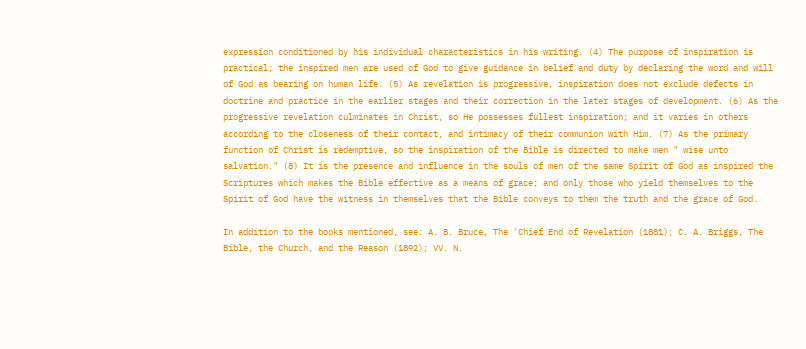expression conditioned by his individual characteristics in his writing. (4) The purpose of inspiration is practical; the inspired men are used of God to give guidance in belief and duty by declaring the word and will of God as bearing on human life. (5) As revelation is progressive, inspiration does not exclude defects in doctrine and practice in the earlier stages and their correction in the later stages of development. (6) As the progressive revelation culminates in Christ, so He possesses fullest inspiration; and it varies in others according to the closeness of their contact, and intimacy of their communion with Him. (7) As the primary function of Christ is redemptive, so the inspiration of the Bible is directed to make men " wise unto salvation." (8) It is the presence and influence in the souls of men of the same Spirit of God as inspired the Scriptures which makes the Bible effective as a means of grace; and only those who yield themselves to the Spirit of God have the witness in themselves that the Bible conveys to them the truth and the grace of God.

In addition to the books mentioned, see: A. B. Bruce, The 'Chief End of Revelation (1881); C. A. Briggs, The Bible, the Church, and the Reason (1892); VV. N.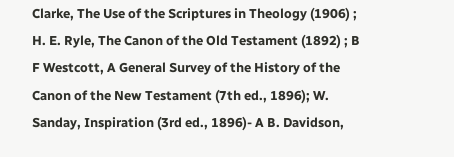Clarke, The Use of the Scriptures in Theology (1906) ; H. E. Ryle, The Canon of the Old Testament (1892) ; B F Westcott, A General Survey of the History of the Canon of the New Testament (7th ed., 1896); W. Sanday, Inspiration (3rd ed., 1896)- A B. Davidson,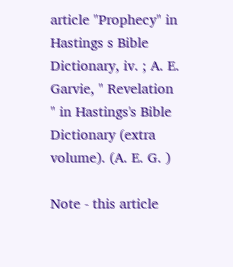article "Prophecy" in Hastings s Bible Dictionary, iv. ; A. E. Garvie, " Revelation " in Hastings's Bible Dictionary (extra volume). (A. E. G. )

Note - this article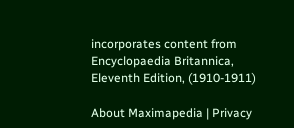incorporates content from Encyclopaedia Britannica, Eleventh Edition, (1910-1911)

About Maximapedia | Privacy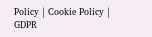Policy | Cookie Policy | GDPR